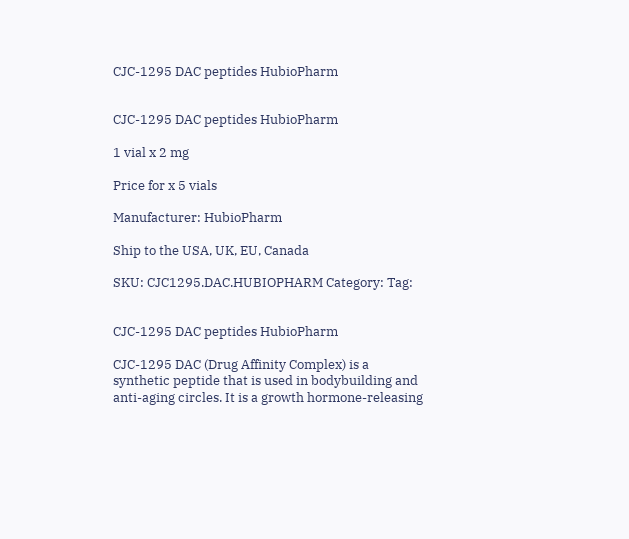CJC-1295 DAC peptides HubioPharm


CJC-1295 DAC peptides HubioPharm

1 vial x 2 mg

Price for x 5 vials

Manufacturer: HubioPharm

Ship to the USA, UK, EU, Canada

SKU: CJC1295.DAC.HUBIOPHARM Category: Tag:


CJC-1295 DAC peptides HubioPharm

CJC-1295 DAC (Drug Affinity Complex) is a synthetic peptide that is used in bodybuilding and anti-aging circles. It is a growth hormone-releasing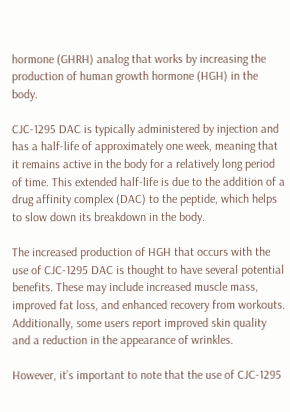hormone (GHRH) analog that works by increasing the production of human growth hormone (HGH) in the body.

CJC-1295 DAC is typically administered by injection and has a half-life of approximately one week, meaning that it remains active in the body for a relatively long period of time. This extended half-life is due to the addition of a drug affinity complex (DAC) to the peptide, which helps to slow down its breakdown in the body.

The increased production of HGH that occurs with the use of CJC-1295 DAC is thought to have several potential benefits. These may include increased muscle mass, improved fat loss, and enhanced recovery from workouts. Additionally, some users report improved skin quality and a reduction in the appearance of wrinkles.

However, it’s important to note that the use of CJC-1295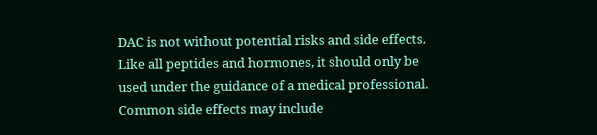DAC is not without potential risks and side effects. Like all peptides and hormones, it should only be used under the guidance of a medical professional. Common side effects may include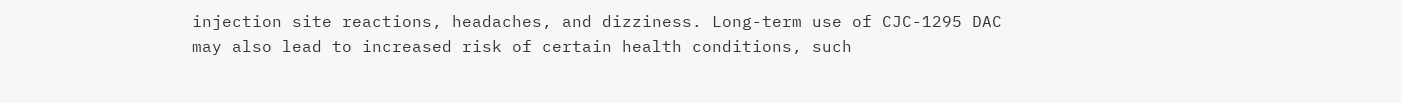injection site reactions, headaches, and dizziness. Long-term use of CJC-1295 DAC may also lead to increased risk of certain health conditions, such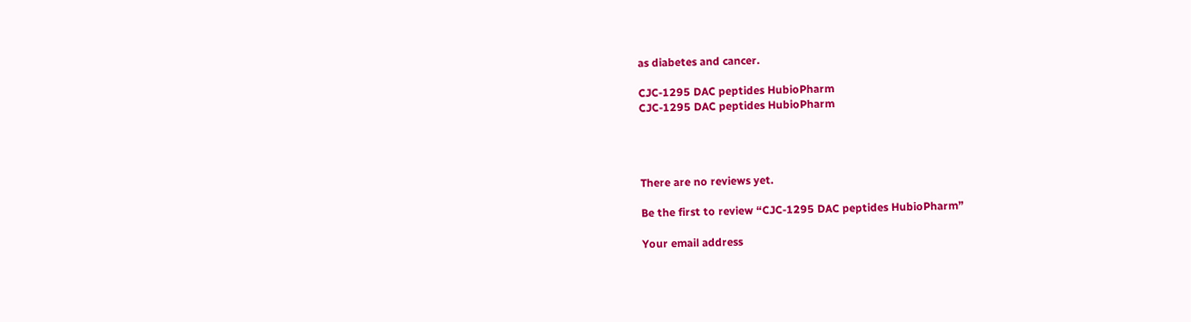as diabetes and cancer.

CJC-1295 DAC peptides HubioPharm
CJC-1295 DAC peptides HubioPharm




There are no reviews yet.

Be the first to review “CJC-1295 DAC peptides HubioPharm”

Your email address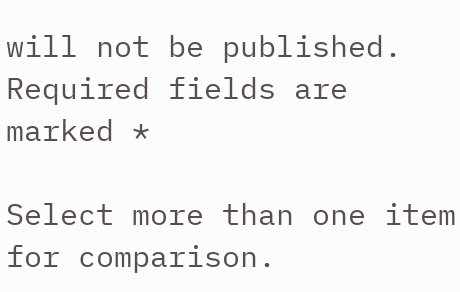will not be published. Required fields are marked *

Select more than one item for comparison.